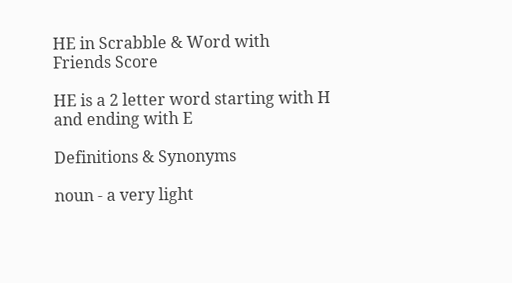HE in Scrabble & Word with Friends Score

HE is a 2 letter word starting with H and ending with E

Definitions & Synonyms

noun - a very light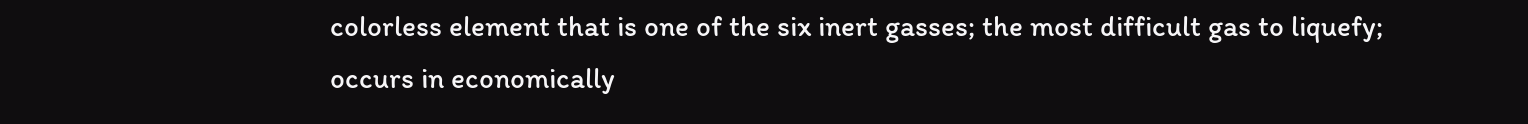colorless element that is one of the six inert gasses; the most difficult gas to liquefy; occurs in economically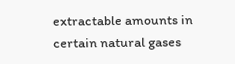extractable amounts in certain natural gases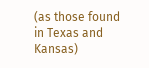(as those found in Texas and Kansas)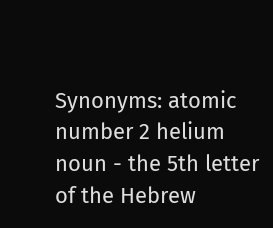Synonyms: atomic number 2 helium
noun - the 5th letter of the Hebrew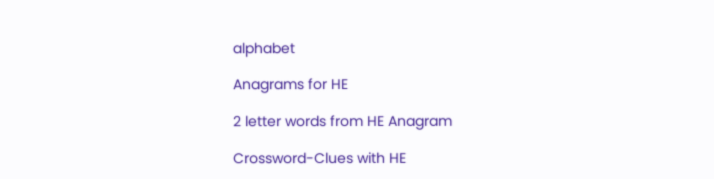alphabet

Anagrams for HE

2 letter words from HE Anagram

Crossword-Clues with HE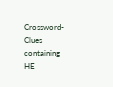Crossword-Clues containing HE